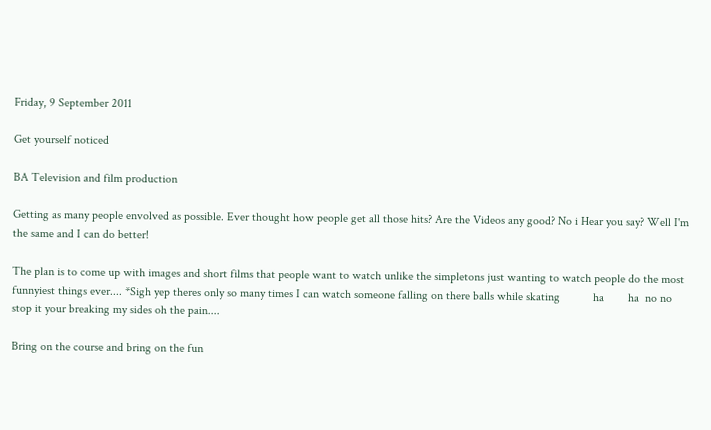Friday, 9 September 2011

Get yourself noticed

BA Television and film production

Getting as many people envolved as possible. Ever thought how people get all those hits? Are the Videos any good? No i Hear you say? Well I'm the same and I can do better!

The plan is to come up with images and short films that people want to watch unlike the simpletons just wanting to watch people do the most funnyiest things ever.... *Sigh yep theres only so many times I can watch someone falling on there balls while skating           ha        ha  no no stop it your breaking my sides oh the pain....

Bring on the course and bring on the fun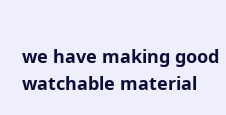we have making good watchable material